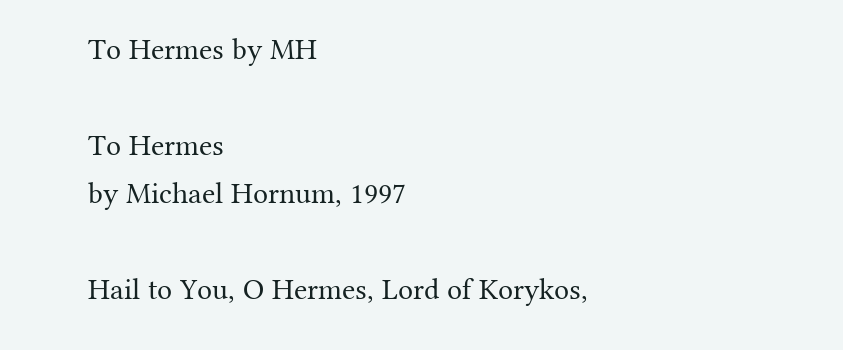To Hermes by MH

To Hermes
by Michael Hornum, 1997

Hail to You, O Hermes, Lord of Korykos,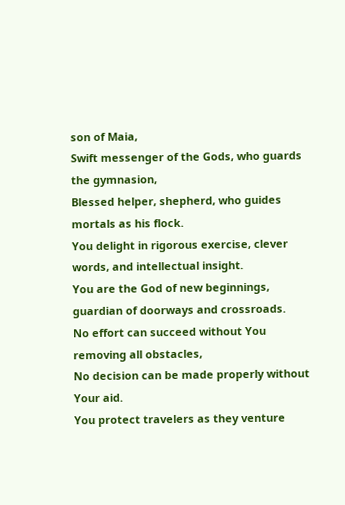son of Maia,
Swift messenger of the Gods, who guards the gymnasion,
Blessed helper, shepherd, who guides mortals as his flock.
You delight in rigorous exercise, clever words, and intellectual insight.
You are the God of new beginnings, guardian of doorways and crossroads.
No effort can succeed without You removing all obstacles,
No decision can be made properly without Your aid.
You protect travelers as they venture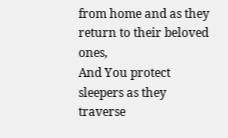from home and as they return to their beloved ones,
And You protect sleepers as they traverse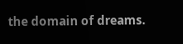the domain of dreams.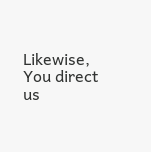Likewise, You direct us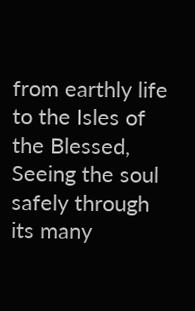from earthly life to the Isles of the Blessed,
Seeing the soul safely through its many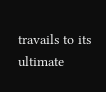travails to its ultimate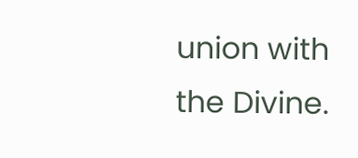union with the Divine.